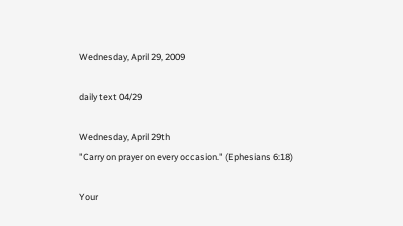Wednesday, April 29, 2009

daily text 04/29

Wednesday, April 29th
"Carry on prayer on every occasion." (Ephesians 6:18)

Your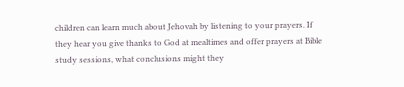children can learn much about Jehovah by listening to your prayers. If they hear you give thanks to God at mealtimes and offer prayers at Bible study sessions, what conclusions might they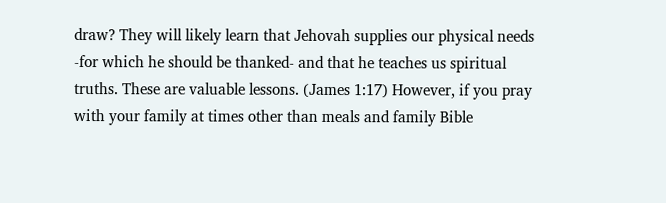draw? They will likely learn that Jehovah supplies our physical needs -for which he should be thanked- and that he teaches us spiritual truths. These are valuable lessons. (James 1:17) However, if you pray with your family at times other than meals and family Bible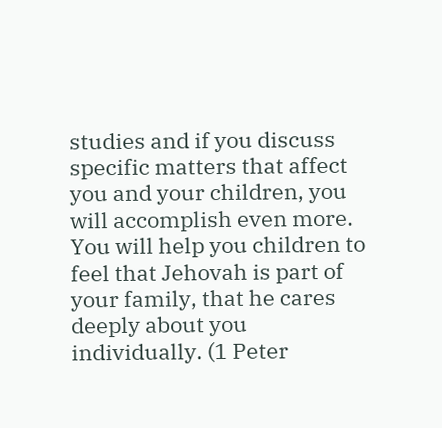studies and if you discuss specific matters that affect you and your children, you will accomplish even more. You will help you children to feel that Jehovah is part of your family, that he cares deeply about you individually. (1 Peter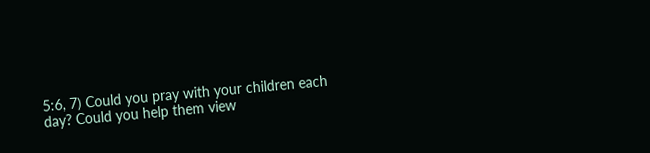5:6, 7) Could you pray with your children each day? Could you help them view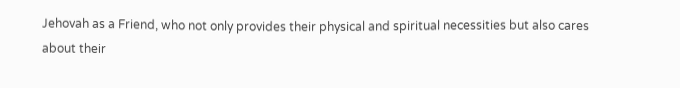Jehovah as a Friend, who not only provides their physical and spiritual necessities but also cares about their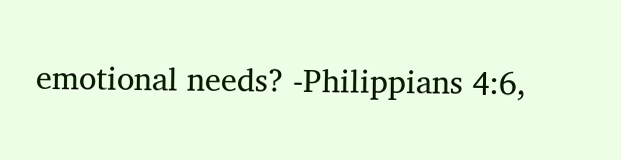emotional needs? -Philippians 4:6,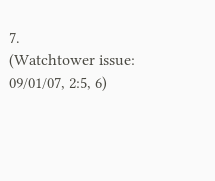7.
(Watchtower issue: 09/01/07, 2:5, 6)